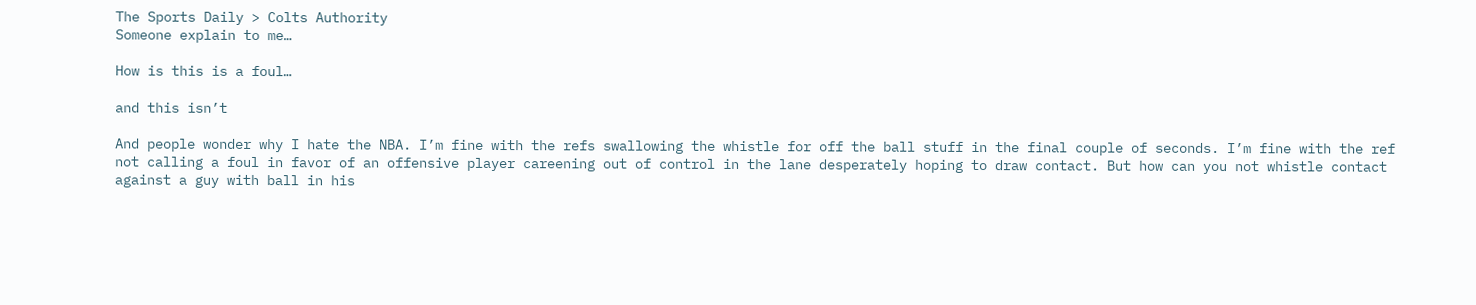The Sports Daily > Colts Authority
Someone explain to me…

How is this is a foul…

and this isn’t

And people wonder why I hate the NBA. I’m fine with the refs swallowing the whistle for off the ball stuff in the final couple of seconds. I’m fine with the ref not calling a foul in favor of an offensive player careening out of control in the lane desperately hoping to draw contact. But how can you not whistle contact against a guy with ball in his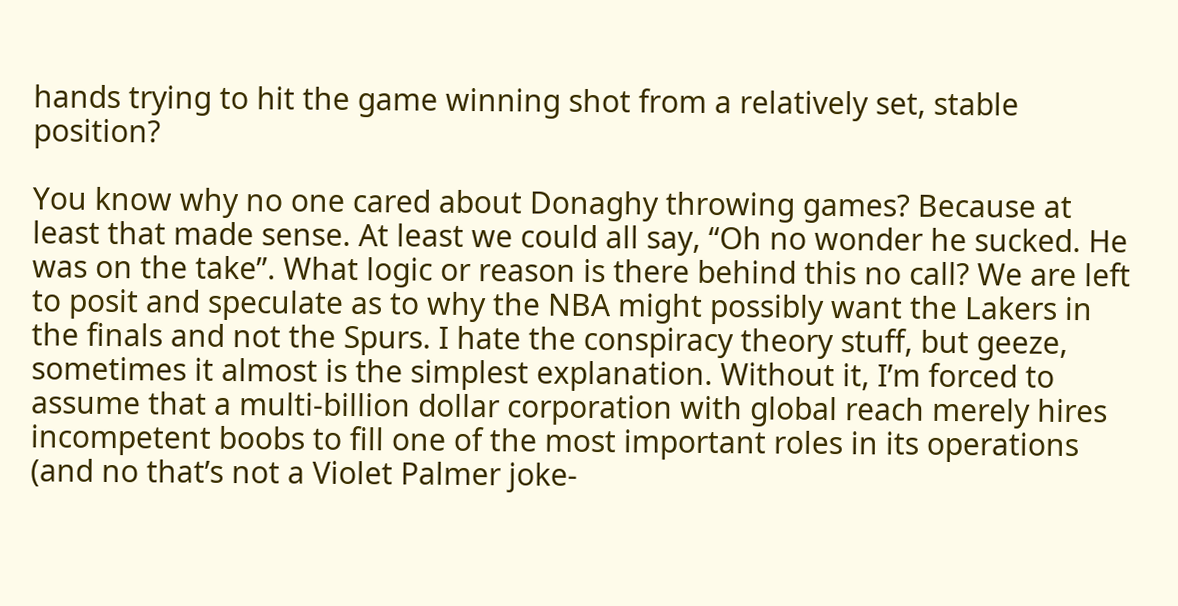hands trying to hit the game winning shot from a relatively set, stable position?

You know why no one cared about Donaghy throwing games? Because at least that made sense. At least we could all say, “Oh no wonder he sucked. He was on the take”. What logic or reason is there behind this no call? We are left to posit and speculate as to why the NBA might possibly want the Lakers in the finals and not the Spurs. I hate the conspiracy theory stuff, but geeze, sometimes it almost is the simplest explanation. Without it, I’m forced to assume that a multi-billion dollar corporation with global reach merely hires incompetent boobs to fill one of the most important roles in its operations (and no that’s not a Violet Palmer joke-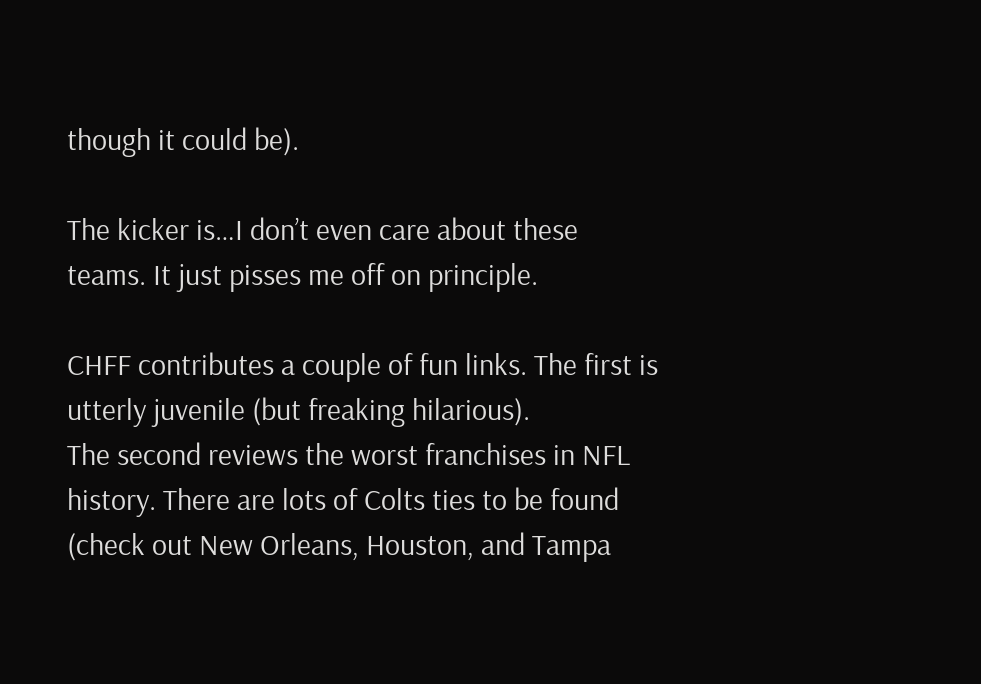though it could be).

The kicker is…I don’t even care about these teams. It just pisses me off on principle.

CHFF contributes a couple of fun links. The first is utterly juvenile (but freaking hilarious).
The second reviews the worst franchises in NFL history. There are lots of Colts ties to be found (check out New Orleans, Houston, and Tampa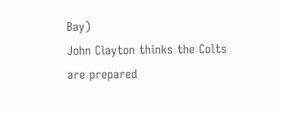Bay)
John Clayton thinks the Colts are prepared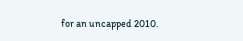for an uncapped 2010.